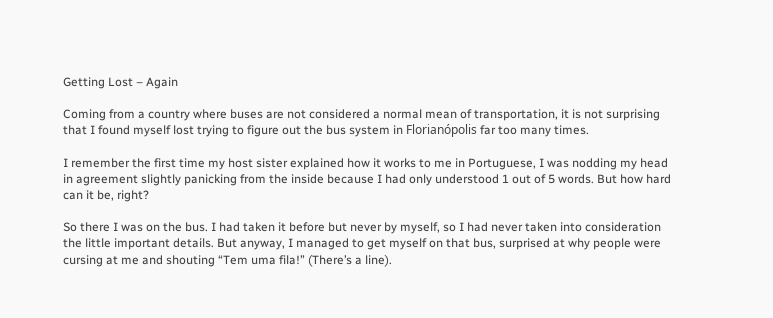Getting Lost – Again

Coming from a country where buses are not considered a normal mean of transportation, it is not surprising that I found myself lost trying to figure out the bus system in Florianópolis far too many times.

I remember the first time my host sister explained how it works to me in Portuguese, I was nodding my head in agreement slightly panicking from the inside because I had only understood 1 out of 5 words. But how hard can it be, right?

So there I was on the bus. I had taken it before but never by myself, so I had never taken into consideration the little important details. But anyway, I managed to get myself on that bus, surprised at why people were cursing at me and shouting “Tem uma fila!” (There’s a line).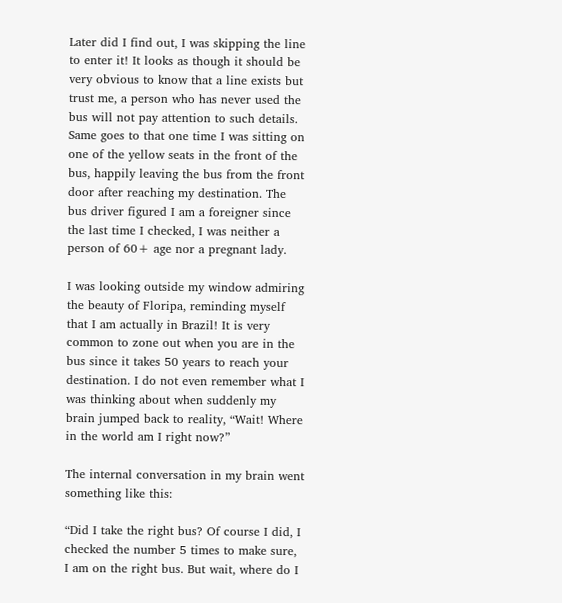Later did I find out, I was skipping the line to enter it! It looks as though it should be very obvious to know that a line exists but trust me, a person who has never used the bus will not pay attention to such details. Same goes to that one time I was sitting on one of the yellow seats in the front of the bus, happily leaving the bus from the front door after reaching my destination. The bus driver figured I am a foreigner since the last time I checked, I was neither a person of 60+ age nor a pregnant lady.

I was looking outside my window admiring the beauty of Floripa, reminding myself that I am actually in Brazil! It is very common to zone out when you are in the bus since it takes 50 years to reach your destination. I do not even remember what I was thinking about when suddenly my brain jumped back to reality, “Wait! Where in the world am I right now?”

The internal conversation in my brain went something like this:

“Did I take the right bus? Of course I did, I checked the number 5 times to make sure, I am on the right bus. But wait, where do I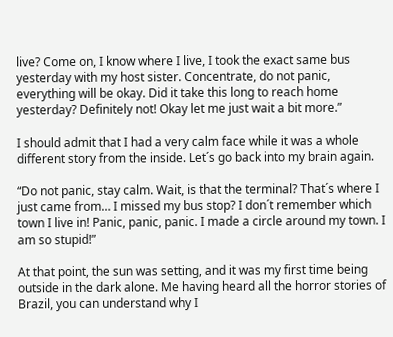live? Come on, I know where I live, I took the exact same bus yesterday with my host sister. Concentrate, do not panic, everything will be okay. Did it take this long to reach home yesterday? Definitely not! Okay let me just wait a bit more.”

I should admit that I had a very calm face while it was a whole different story from the inside. Let´s go back into my brain again.

“Do not panic, stay calm. Wait, is that the terminal? That´s where I just came from… I missed my bus stop? I don´t remember which town I live in! Panic, panic, panic. I made a circle around my town. I am so stupid!”

At that point, the sun was setting, and it was my first time being outside in the dark alone. Me having heard all the horror stories of Brazil, you can understand why I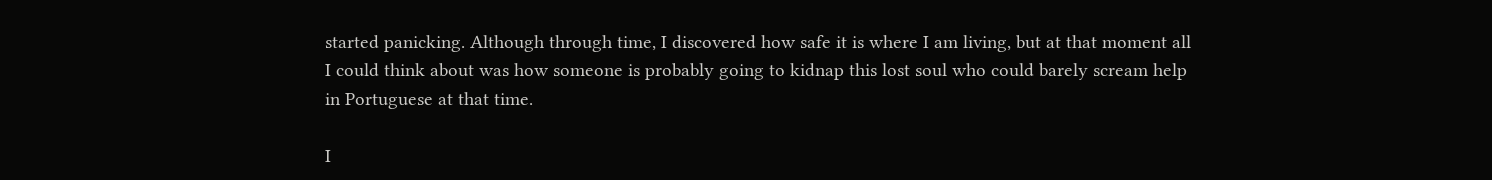started panicking. Although through time, I discovered how safe it is where I am living, but at that moment all I could think about was how someone is probably going to kidnap this lost soul who could barely scream help in Portuguese at that time.

I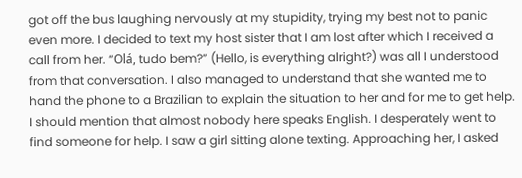got off the bus laughing nervously at my stupidity, trying my best not to panic even more. I decided to text my host sister that I am lost after which I received a call from her. “Olá, tudo bem?” (Hello, is everything alright?) was all I understood from that conversation. I also managed to understand that she wanted me to hand the phone to a Brazilian to explain the situation to her and for me to get help. I should mention that almost nobody here speaks English. I desperately went to find someone for help. I saw a girl sitting alone texting. Approaching her, I asked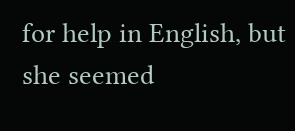for help in English, but she seemed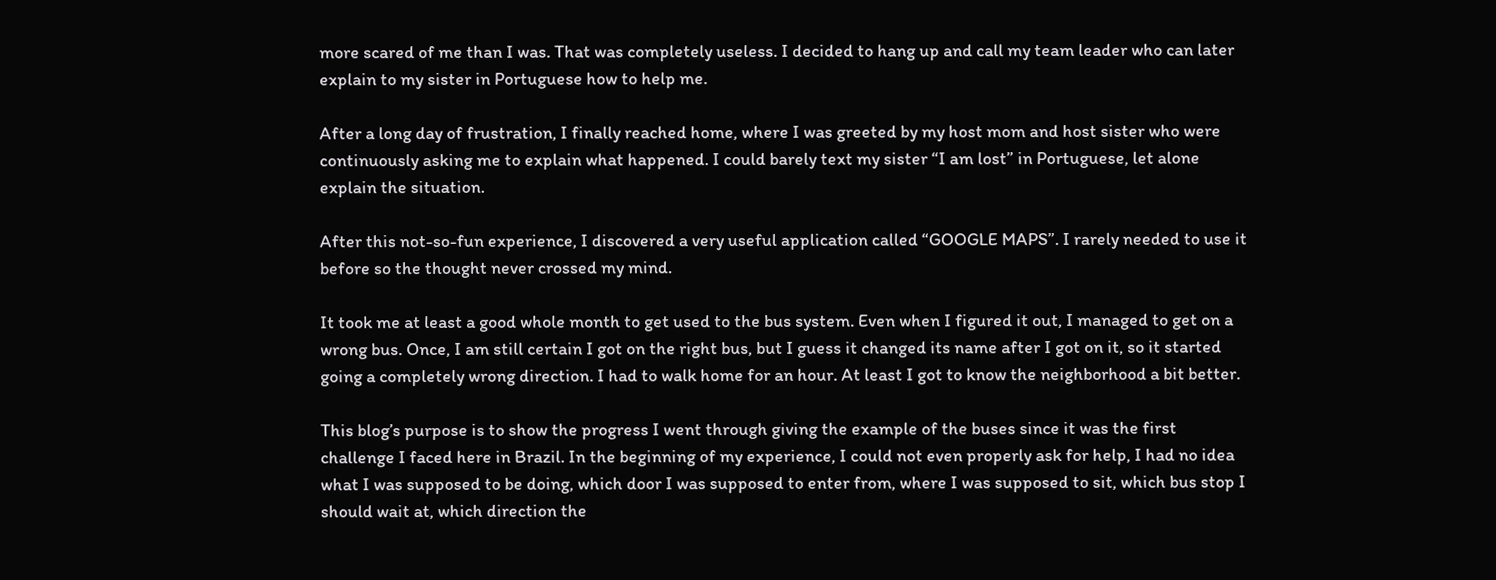more scared of me than I was. That was completely useless. I decided to hang up and call my team leader who can later explain to my sister in Portuguese how to help me.

After a long day of frustration, I finally reached home, where I was greeted by my host mom and host sister who were continuously asking me to explain what happened. I could barely text my sister “I am lost” in Portuguese, let alone explain the situation.

After this not-so-fun experience, I discovered a very useful application called “GOOGLE MAPS”. I rarely needed to use it before so the thought never crossed my mind.

It took me at least a good whole month to get used to the bus system. Even when I figured it out, I managed to get on a wrong bus. Once, I am still certain I got on the right bus, but I guess it changed its name after I got on it, so it started going a completely wrong direction. I had to walk home for an hour. At least I got to know the neighborhood a bit better.

This blog’s purpose is to show the progress I went through giving the example of the buses since it was the first challenge I faced here in Brazil. In the beginning of my experience, I could not even properly ask for help, I had no idea what I was supposed to be doing, which door I was supposed to enter from, where I was supposed to sit, which bus stop I should wait at, which direction the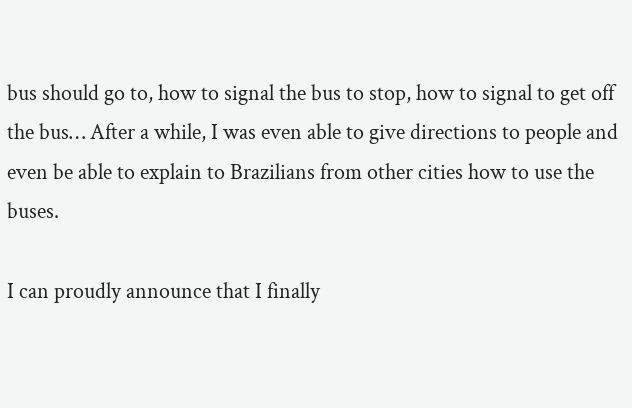bus should go to, how to signal the bus to stop, how to signal to get off the bus… After a while, I was even able to give directions to people and even be able to explain to Brazilians from other cities how to use the buses.

I can proudly announce that I finally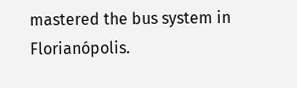mastered the bus system in Florianópolis.